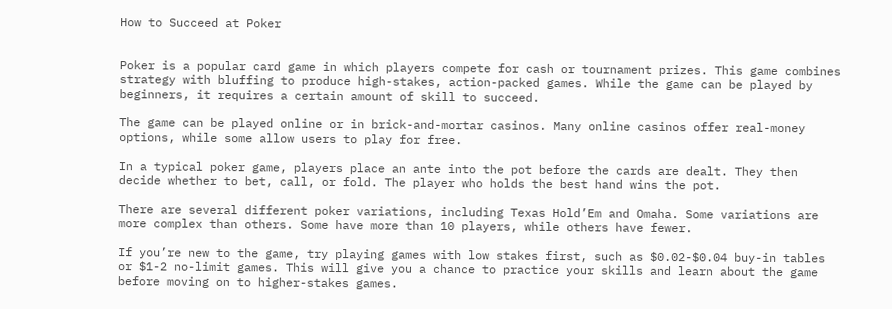How to Succeed at Poker


Poker is a popular card game in which players compete for cash or tournament prizes. This game combines strategy with bluffing to produce high-stakes, action-packed games. While the game can be played by beginners, it requires a certain amount of skill to succeed.

The game can be played online or in brick-and-mortar casinos. Many online casinos offer real-money options, while some allow users to play for free.

In a typical poker game, players place an ante into the pot before the cards are dealt. They then decide whether to bet, call, or fold. The player who holds the best hand wins the pot.

There are several different poker variations, including Texas Hold’Em and Omaha. Some variations are more complex than others. Some have more than 10 players, while others have fewer.

If you’re new to the game, try playing games with low stakes first, such as $0.02-$0.04 buy-in tables or $1-2 no-limit games. This will give you a chance to practice your skills and learn about the game before moving on to higher-stakes games.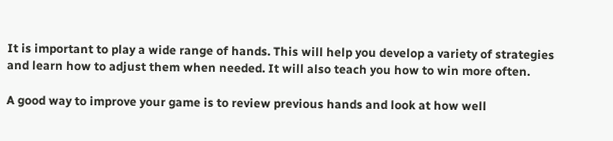It is important to play a wide range of hands. This will help you develop a variety of strategies and learn how to adjust them when needed. It will also teach you how to win more often.

A good way to improve your game is to review previous hands and look at how well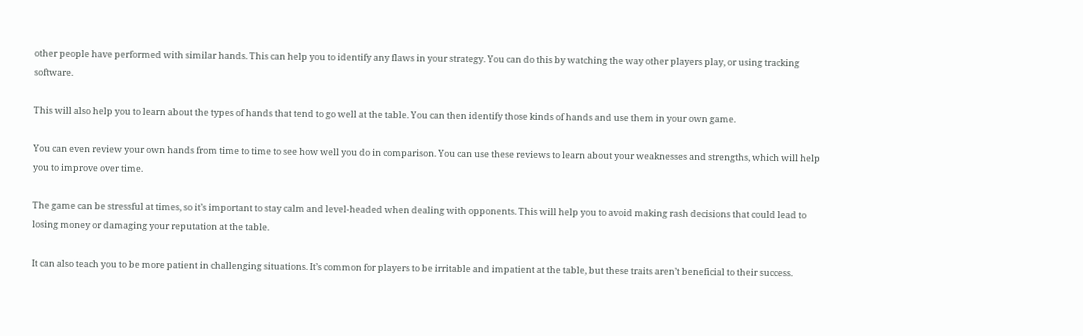other people have performed with similar hands. This can help you to identify any flaws in your strategy. You can do this by watching the way other players play, or using tracking software.

This will also help you to learn about the types of hands that tend to go well at the table. You can then identify those kinds of hands and use them in your own game.

You can even review your own hands from time to time to see how well you do in comparison. You can use these reviews to learn about your weaknesses and strengths, which will help you to improve over time.

The game can be stressful at times, so it’s important to stay calm and level-headed when dealing with opponents. This will help you to avoid making rash decisions that could lead to losing money or damaging your reputation at the table.

It can also teach you to be more patient in challenging situations. It’s common for players to be irritable and impatient at the table, but these traits aren’t beneficial to their success.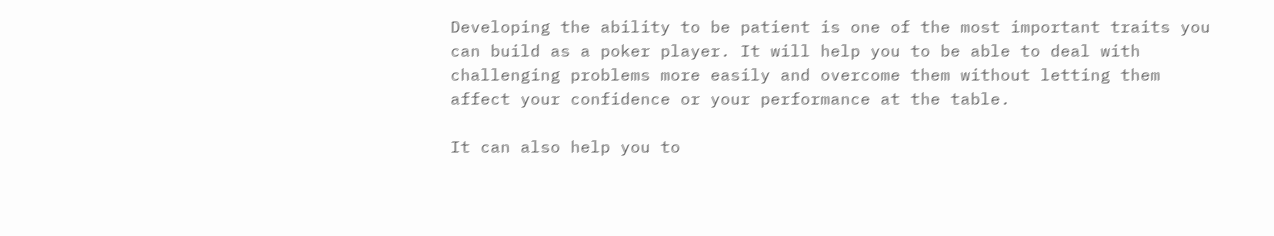Developing the ability to be patient is one of the most important traits you can build as a poker player. It will help you to be able to deal with challenging problems more easily and overcome them without letting them affect your confidence or your performance at the table.

It can also help you to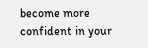become more confident in your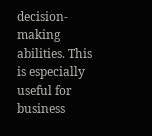decision-making abilities. This is especially useful for business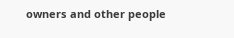owners and other people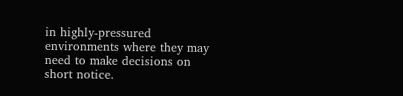in highly-pressured environments where they may need to make decisions on short notice.